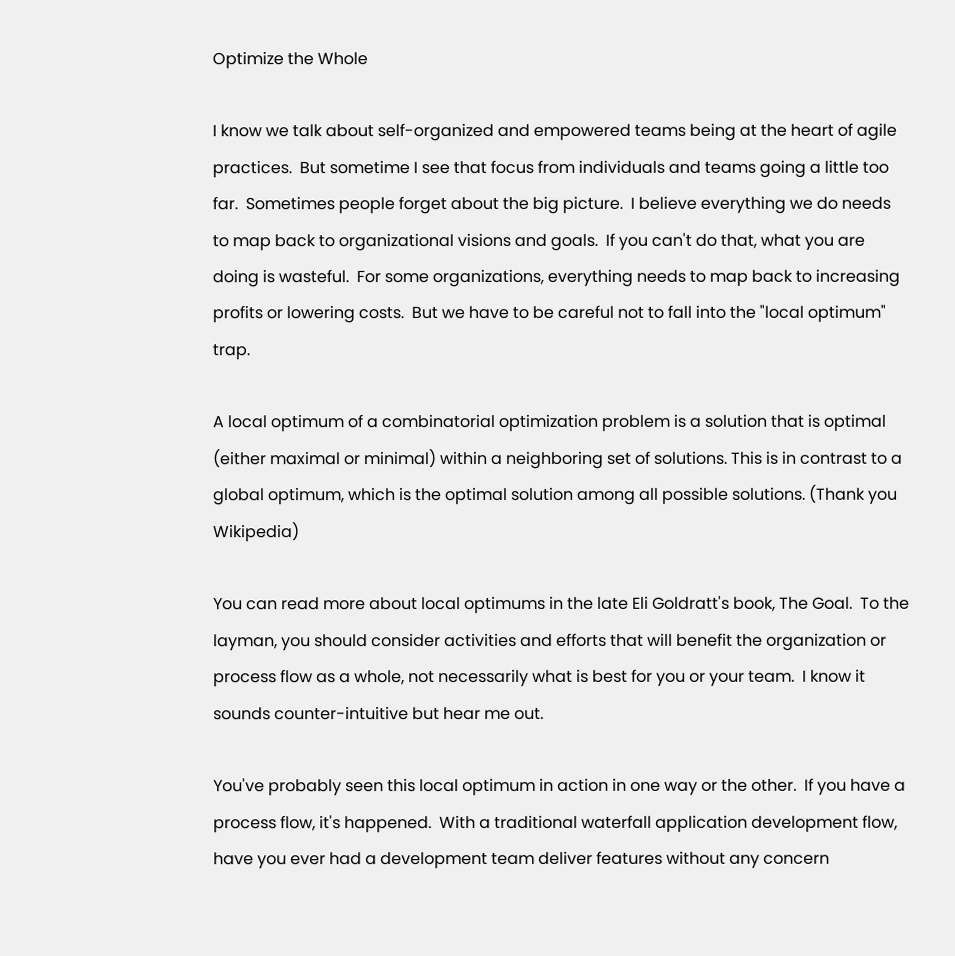Optimize the Whole

I know we talk about self-organized and empowered teams being at the heart of agile practices.  But sometime I see that focus from individuals and teams going a little too far.  Sometimes people forget about the big picture.  I believe everything we do needs to map back to organizational visions and goals.  If you can't do that, what you are doing is wasteful.  For some organizations, everything needs to map back to increasing profits or lowering costs.  But we have to be careful not to fall into the "local optimum" trap.

A local optimum of a combinatorial optimization problem is a solution that is optimal (either maximal or minimal) within a neighboring set of solutions. This is in contrast to a global optimum, which is the optimal solution among all possible solutions. (Thank you Wikipedia)

You can read more about local optimums in the late Eli Goldratt's book, The Goal.  To the layman, you should consider activities and efforts that will benefit the organization or process flow as a whole, not necessarily what is best for you or your team.  I know it sounds counter-intuitive but hear me out.

You've probably seen this local optimum in action in one way or the other.  If you have a process flow, it's happened.  With a traditional waterfall application development flow, have you ever had a development team deliver features without any concern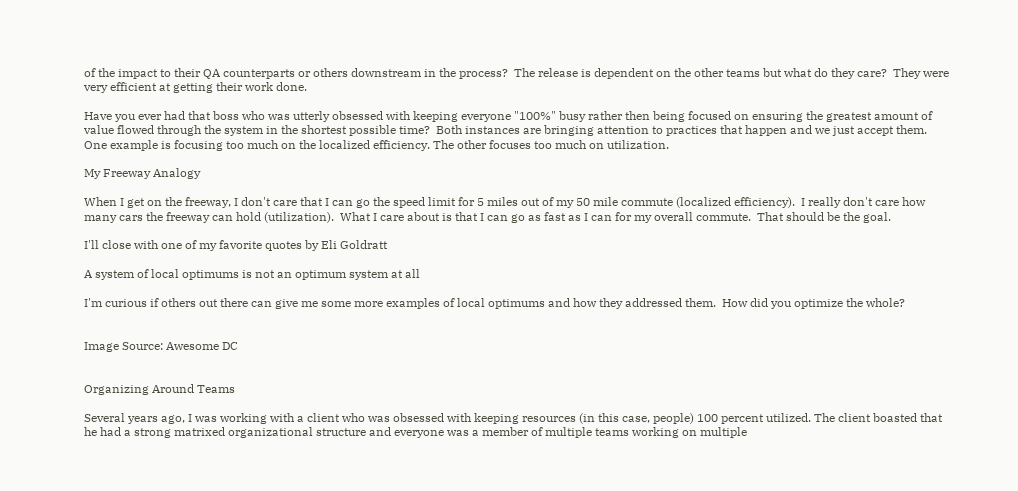of the impact to their QA counterparts or others downstream in the process?  The release is dependent on the other teams but what do they care?  They were very efficient at getting their work done.

Have you ever had that boss who was utterly obsessed with keeping everyone "100%" busy rather then being focused on ensuring the greatest amount of value flowed through the system in the shortest possible time?  Both instances are bringing attention to practices that happen and we just accept them.  One example is focusing too much on the localized efficiency. The other focuses too much on utilization.

My Freeway Analogy

When I get on the freeway, I don't care that I can go the speed limit for 5 miles out of my 50 mile commute (localized efficiency).  I really don't care how many cars the freeway can hold (utilization).  What I care about is that I can go as fast as I can for my overall commute.  That should be the goal.

I'll close with one of my favorite quotes by Eli Goldratt

A system of local optimums is not an optimum system at all

I'm curious if others out there can give me some more examples of local optimums and how they addressed them.  How did you optimize the whole?


Image Source: Awesome DC


Organizing Around Teams

Several years ago, I was working with a client who was obsessed with keeping resources (in this case, people) 100 percent utilized. The client boasted that he had a strong matrixed organizational structure and everyone was a member of multiple teams working on multiple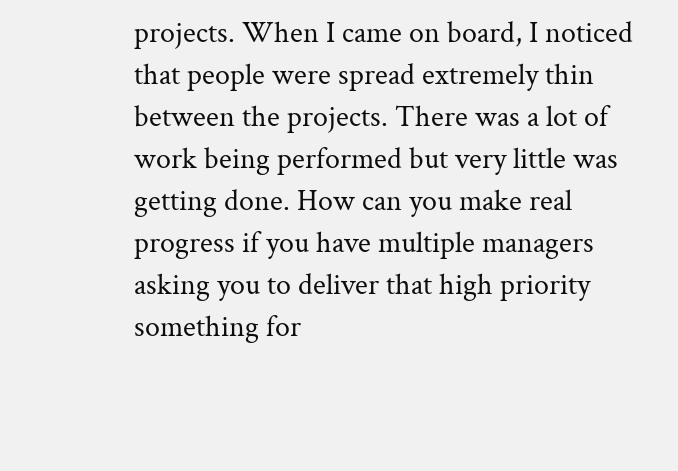projects. When I came on board, I noticed that people were spread extremely thin between the projects. There was a lot of work being performed but very little was getting done. How can you make real progress if you have multiple managers asking you to deliver that high priority something for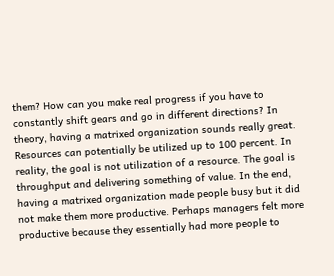them? How can you make real progress if you have to constantly shift gears and go in different directions? In theory, having a matrixed organization sounds really great. Resources can potentially be utilized up to 100 percent. In reality, the goal is not utilization of a resource. The goal is throughput and delivering something of value. In the end, having a matrixed organization made people busy but it did not make them more productive. Perhaps managers felt more productive because they essentially had more people to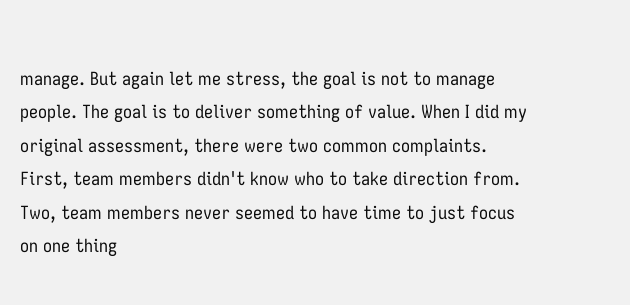manage. But again let me stress, the goal is not to manage people. The goal is to deliver something of value. When I did my original assessment, there were two common complaints. First, team members didn't know who to take direction from. Two, team members never seemed to have time to just focus on one thing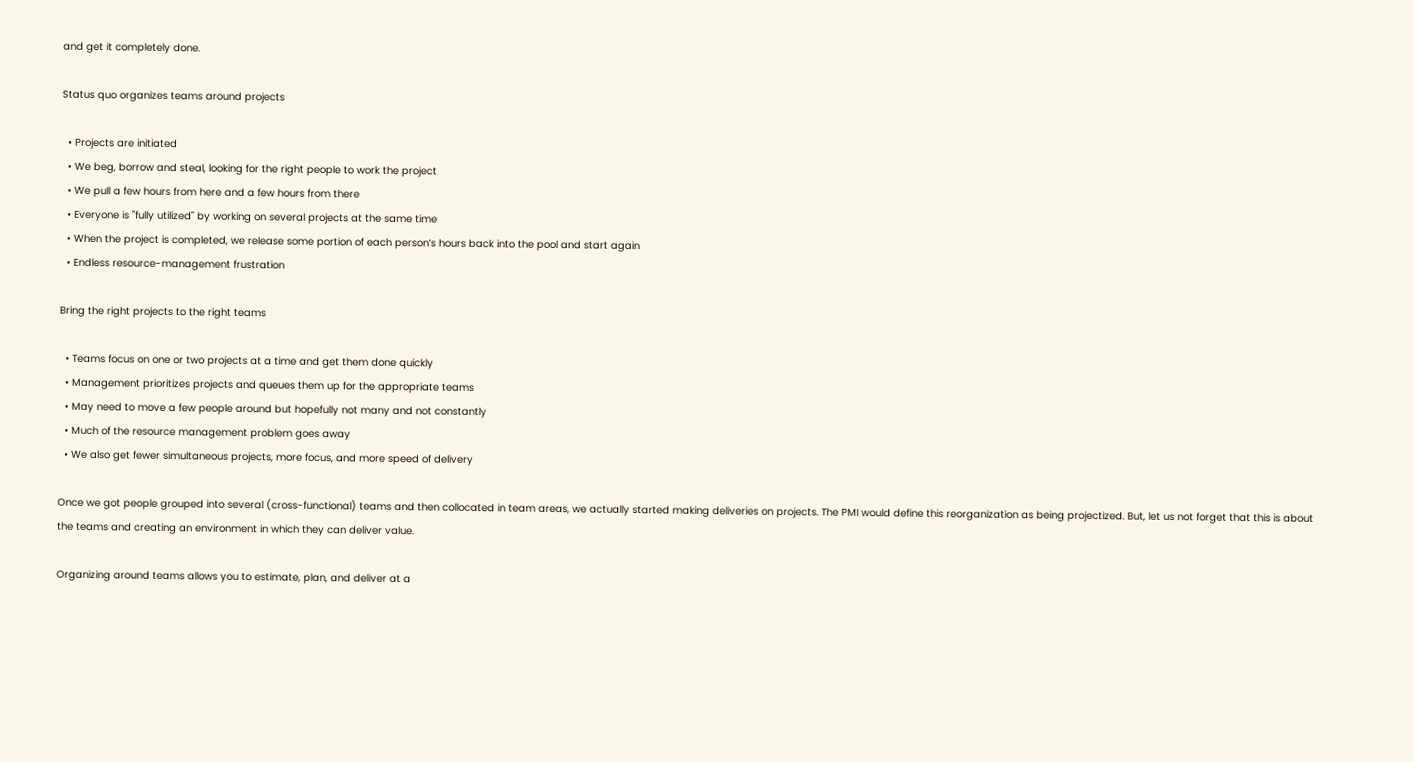and get it completely done.

Status quo organizes teams around projects

  • Projects are initiated
  • We beg, borrow and steal, looking for the right people to work the project
  • We pull a few hours from here and a few hours from there
  • Everyone is "fully utilized" by working on several projects at the same time
  • When the project is completed, we release some portion of each person’s hours back into the pool and start again
  • Endless resource-management frustration

Bring the right projects to the right teams

  • Teams focus on one or two projects at a time and get them done quickly
  • Management prioritizes projects and queues them up for the appropriate teams
  • May need to move a few people around but hopefully not many and not constantly
  • Much of the resource management problem goes away
  • We also get fewer simultaneous projects, more focus, and more speed of delivery

Once we got people grouped into several (cross-functional) teams and then collocated in team areas, we actually started making deliveries on projects. The PMI would define this reorganization as being projectized. But, let us not forget that this is about the teams and creating an environment in which they can deliver value.

Organizing around teams allows you to estimate, plan, and deliver at a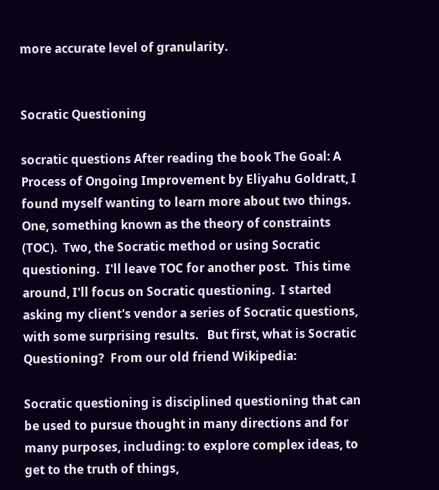more accurate level of granularity.


Socratic Questioning

socratic questions After reading the book The Goal: A Process of Ongoing Improvement by Eliyahu Goldratt, I found myself wanting to learn more about two things.  One, something known as the theory of constraints (TOC).  Two, the Socratic method or using Socratic questioning.  I'll leave TOC for another post.  This time around, I'll focus on Socratic questioning.  I started asking my client's vendor a series of Socratic questions, with some surprising results.   But first, what is Socratic Questioning?  From our old friend Wikipedia:

Socratic questioning is disciplined questioning that can be used to pursue thought in many directions and for many purposes, including: to explore complex ideas, to get to the truth of things,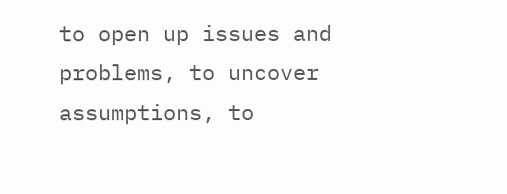to open up issues and problems, to uncover assumptions, to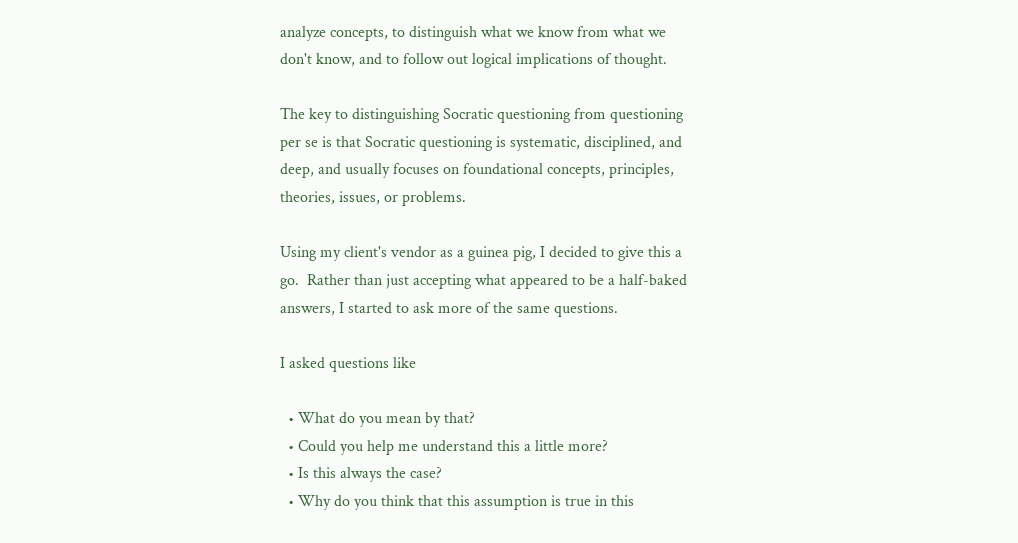analyze concepts, to distinguish what we know from what we don't know, and to follow out logical implications of thought.

The key to distinguishing Socratic questioning from questioning per se is that Socratic questioning is systematic, disciplined, and deep, and usually focuses on foundational concepts, principles, theories, issues, or problems.

Using my client's vendor as a guinea pig, I decided to give this a go.  Rather than just accepting what appeared to be a half-baked answers, I started to ask more of the same questions.

I asked questions like

  • What do you mean by that?
  • Could you help me understand this a little more?
  • Is this always the case?
  • Why do you think that this assumption is true in this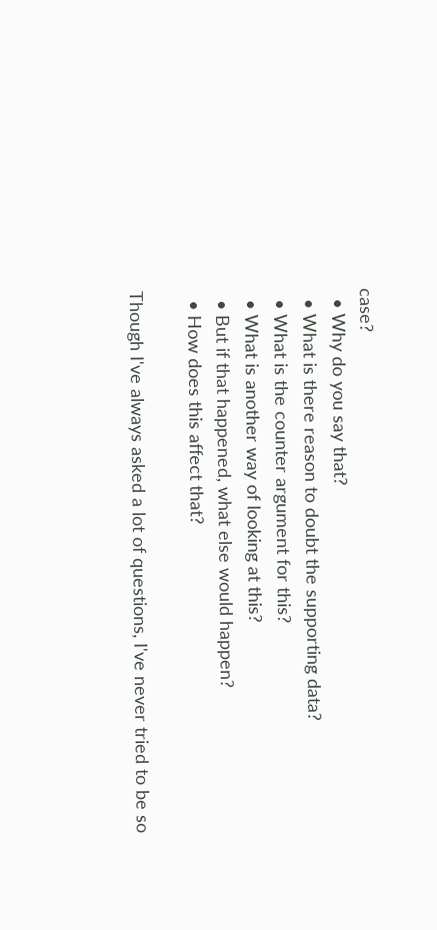case?
  • Why do you say that?
  • What is there reason to doubt the supporting data?
  • What is the counter argument for this?
  • What is another way of looking at this?
  • But if that happened, what else would happen?
  • How does this affect that?

Though I've always asked a lot of questions, I've never tried to be so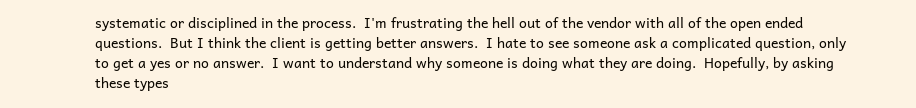systematic or disciplined in the process.  I'm frustrating the hell out of the vendor with all of the open ended questions.  But I think the client is getting better answers.  I hate to see someone ask a complicated question, only to get a yes or no answer.  I want to understand why someone is doing what they are doing.  Hopefully, by asking these types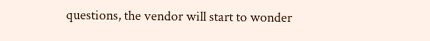questions, the vendor will start to wonder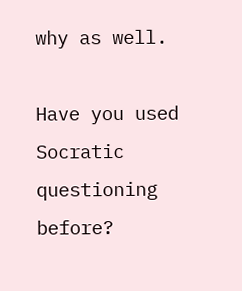why as well.

Have you used Socratic questioning before?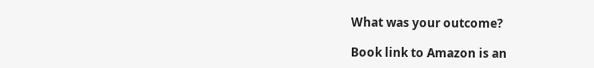What was your outcome?

Book link to Amazon is an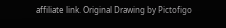affiliate link. Original Drawing by Pictofigo